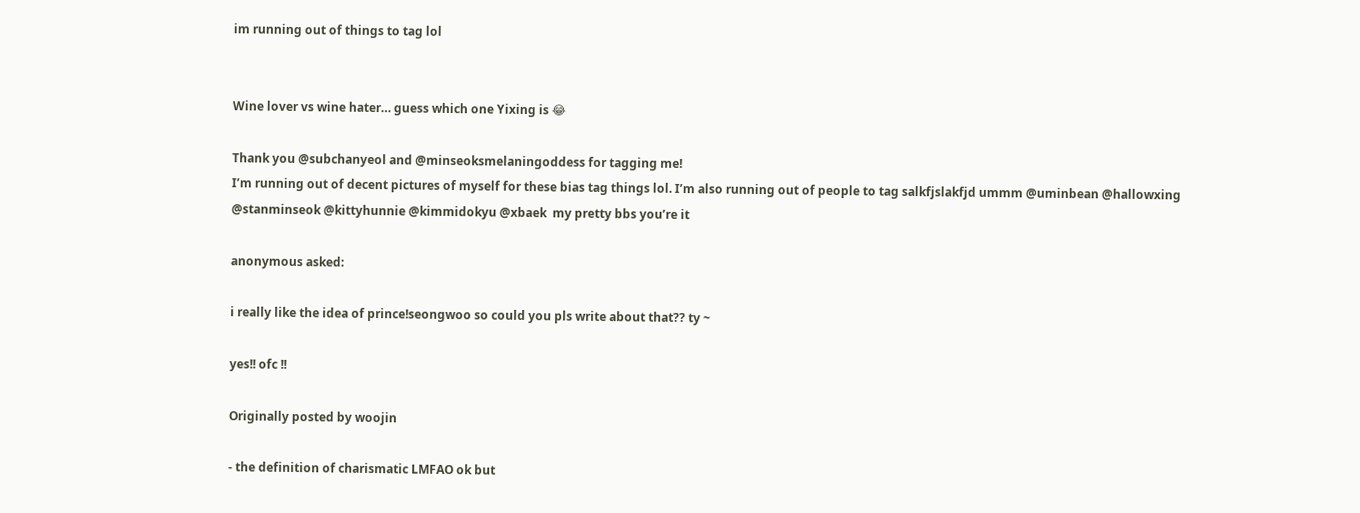im running out of things to tag lol


Wine lover vs wine hater… guess which one Yixing is 😂

Thank you @subchanyeol and @minseoksmelaningoddess for tagging me!
I’m running out of decent pictures of myself for these bias tag things lol. I’m also running out of people to tag salkfjslakfjd ummm @uminbean @hallowxing @stanminseok @kittyhunnie @kimmidokyu @xbaek  my pretty bbs you’re it

anonymous asked:

i really like the idea of prince!seongwoo so could you pls write about that?? ty ~

yes!! ofc !!

Originally posted by woojin

- the definition of charismatic LMFAO ok but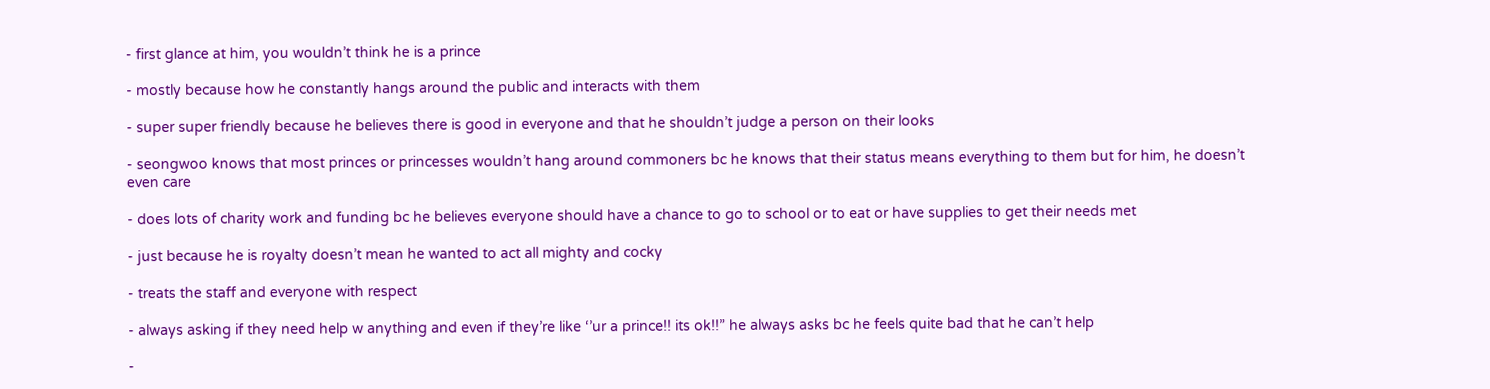- first glance at him, you wouldn’t think he is a prince

- mostly because how he constantly hangs around the public and interacts with them

- super super friendly because he believes there is good in everyone and that he shouldn’t judge a person on their looks

- seongwoo knows that most princes or princesses wouldn’t hang around commoners bc he knows that their status means everything to them but for him, he doesn’t even care

- does lots of charity work and funding bc he believes everyone should have a chance to go to school or to eat or have supplies to get their needs met

- just because he is royalty doesn’t mean he wanted to act all mighty and cocky

- treats the staff and everyone with respect

- always asking if they need help w anything and even if they’re like ‘’ur a prince!! its ok!!” he always asks bc he feels quite bad that he can’t help

-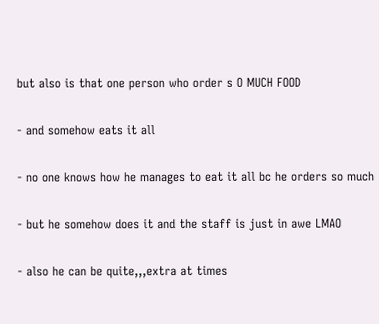but also is that one person who order s O MUCH FOOD

- and somehow eats it all

- no one knows how he manages to eat it all bc he orders so much

- but he somehow does it and the staff is just in awe LMAO

- also he can be quite,,,extra at times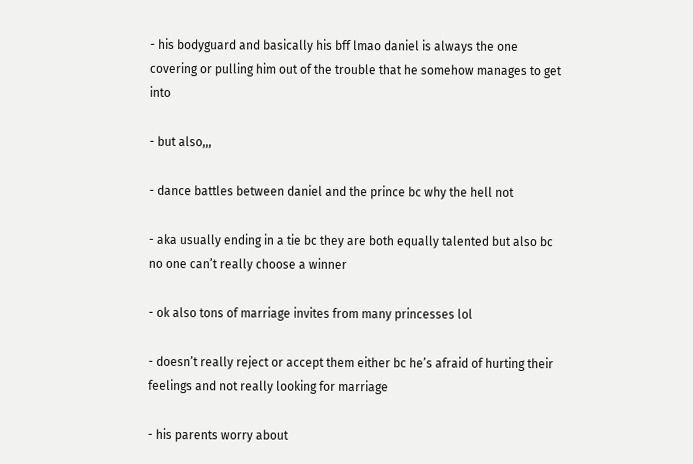- his bodyguard and basically his bff lmao daniel is always the one covering or pulling him out of the trouble that he somehow manages to get into

- but also,,,

- dance battles between daniel and the prince bc why the hell not

- aka usually ending in a tie bc they are both equally talented but also bc no one can’t really choose a winner

- ok also tons of marriage invites from many princesses lol

- doesn’t really reject or accept them either bc he’s afraid of hurting their feelings and not really looking for marriage

- his parents worry about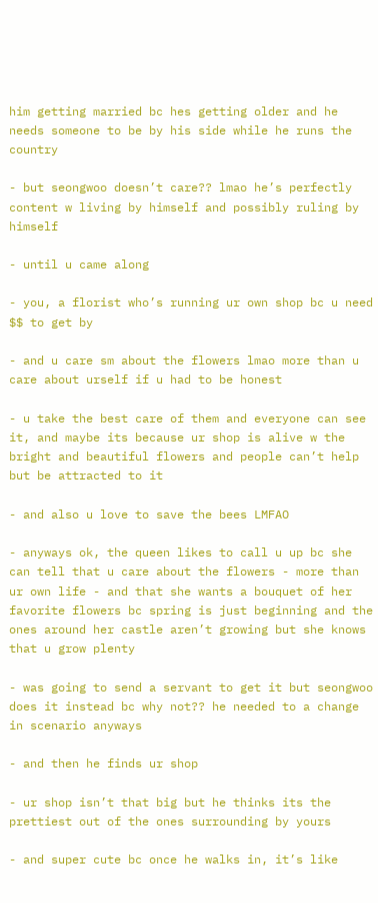him getting married bc hes getting older and he needs someone to be by his side while he runs the country

- but seongwoo doesn’t care?? lmao he’s perfectly content w living by himself and possibly ruling by himself

- until u came along

- you, a florist who’s running ur own shop bc u need $$ to get by

- and u care sm about the flowers lmao more than u care about urself if u had to be honest

- u take the best care of them and everyone can see it, and maybe its because ur shop is alive w the bright and beautiful flowers and people can’t help but be attracted to it

- and also u love to save the bees LMFAO

- anyways ok, the queen likes to call u up bc she can tell that u care about the flowers - more than ur own life - and that she wants a bouquet of her favorite flowers bc spring is just beginning and the ones around her castle aren’t growing but she knows that u grow plenty

- was going to send a servant to get it but seongwoo does it instead bc why not?? he needed to a change in scenario anyways

- and then he finds ur shop

- ur shop isn’t that big but he thinks its the prettiest out of the ones surrounding by yours

- and super cute bc once he walks in, it’s like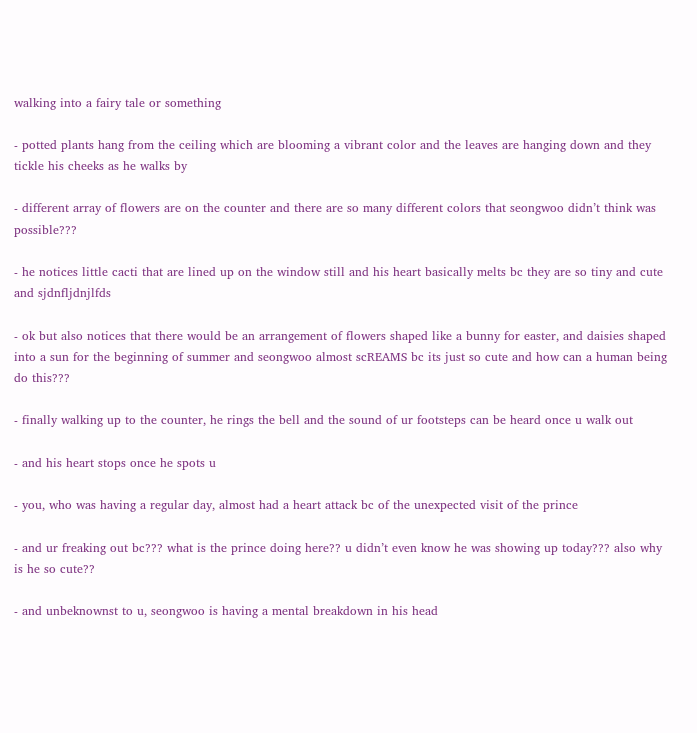walking into a fairy tale or something

- potted plants hang from the ceiling which are blooming a vibrant color and the leaves are hanging down and they tickle his cheeks as he walks by

- different array of flowers are on the counter and there are so many different colors that seongwoo didn’t think was possible???

- he notices little cacti that are lined up on the window still and his heart basically melts bc they are so tiny and cute and sjdnfljdnjlfds

- ok but also notices that there would be an arrangement of flowers shaped like a bunny for easter, and daisies shaped into a sun for the beginning of summer and seongwoo almost scREAMS bc its just so cute and how can a human being do this???

- finally walking up to the counter, he rings the bell and the sound of ur footsteps can be heard once u walk out

- and his heart stops once he spots u

- you, who was having a regular day, almost had a heart attack bc of the unexpected visit of the prince

- and ur freaking out bc??? what is the prince doing here?? u didn’t even know he was showing up today??? also why is he so cute??

- and unbeknownst to u, seongwoo is having a mental breakdown in his head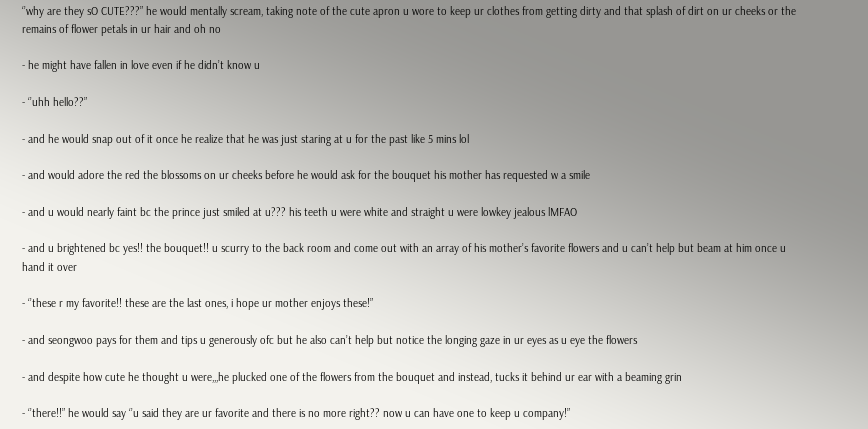‘’why are they sO CUTE???” he would mentally scream, taking note of the cute apron u wore to keep ur clothes from getting dirty and that splash of dirt on ur cheeks or the remains of flower petals in ur hair and oh no

- he might have fallen in love even if he didn’t know u

- ‘’uhh hello??”

- and he would snap out of it once he realize that he was just staring at u for the past like 5 mins lol

- and would adore the red the blossoms on ur cheeks before he would ask for the bouquet his mother has requested w a smile

- and u would nearly faint bc the prince just smiled at u??? his teeth u were white and straight u were lowkey jealous lMFAO

- and u brightened bc yes!! the bouquet!! u scurry to the back room and come out with an array of his mother’s favorite flowers and u can’t help but beam at him once u hand it over

- ‘’these r my favorite!! these are the last ones, i hope ur mother enjoys these!”

- and seongwoo pays for them and tips u generously ofc but he also can’t help but notice the longing gaze in ur eyes as u eye the flowers

- and despite how cute he thought u were,,,he plucked one of the flowers from the bouquet and instead, tucks it behind ur ear with a beaming grin

- ‘’there!!” he would say ‘’u said they are ur favorite and there is no more right?? now u can have one to keep u company!”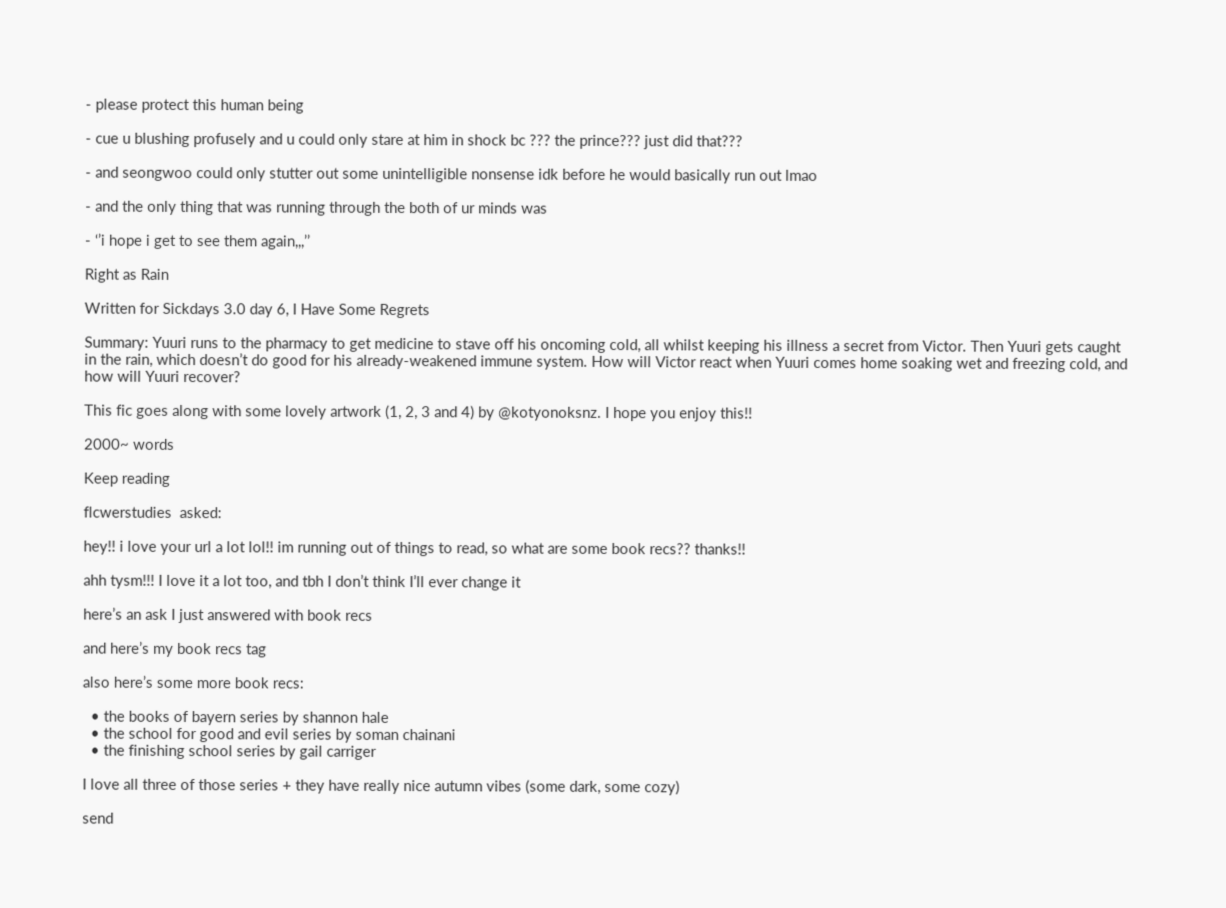- please protect this human being

- cue u blushing profusely and u could only stare at him in shock bc ??? the prince??? just did that???

- and seongwoo could only stutter out some unintelligible nonsense idk before he would basically run out lmao

- and the only thing that was running through the both of ur minds was

- ‘’i hope i get to see them again,,,’’

Right as Rain

Written for Sickdays 3.0 day 6, I Have Some Regrets

Summary: Yuuri runs to the pharmacy to get medicine to stave off his oncoming cold, all whilst keeping his illness a secret from Victor. Then Yuuri gets caught in the rain, which doesn’t do good for his already-weakened immune system. How will Victor react when Yuuri comes home soaking wet and freezing cold, and how will Yuuri recover?

This fic goes along with some lovely artwork (1, 2, 3 and 4) by @kotyonoksnz. I hope you enjoy this!!

2000~ words

Keep reading

flcwerstudies  asked:

hey!! i love your url a lot lol!! im running out of things to read, so what are some book recs?? thanks!!

ahh tysm!!! I love it a lot too, and tbh I don’t think I’ll ever change it

here’s an ask I just answered with book recs

and here’s my book recs tag

also here’s some more book recs:

  • the books of bayern series by shannon hale
  • the school for good and evil series by soman chainani
  • the finishing school series by gail carriger

I love all three of those series + they have really nice autumn vibes (some dark, some cozy)

send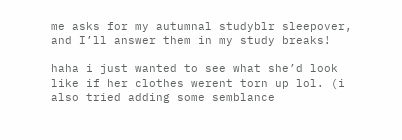me asks for my autumnal studyblr sleepover, and I’ll answer them in my study breaks!

haha i just wanted to see what she’d look like if her clothes werent torn up lol. (i also tried adding some semblance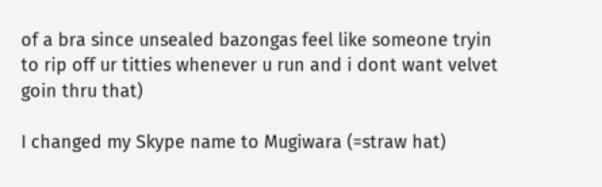of a bra since unsealed bazongas feel like someone tryin to rip off ur titties whenever u run and i dont want velvet goin thru that)

I changed my Skype name to Mugiwara (=straw hat)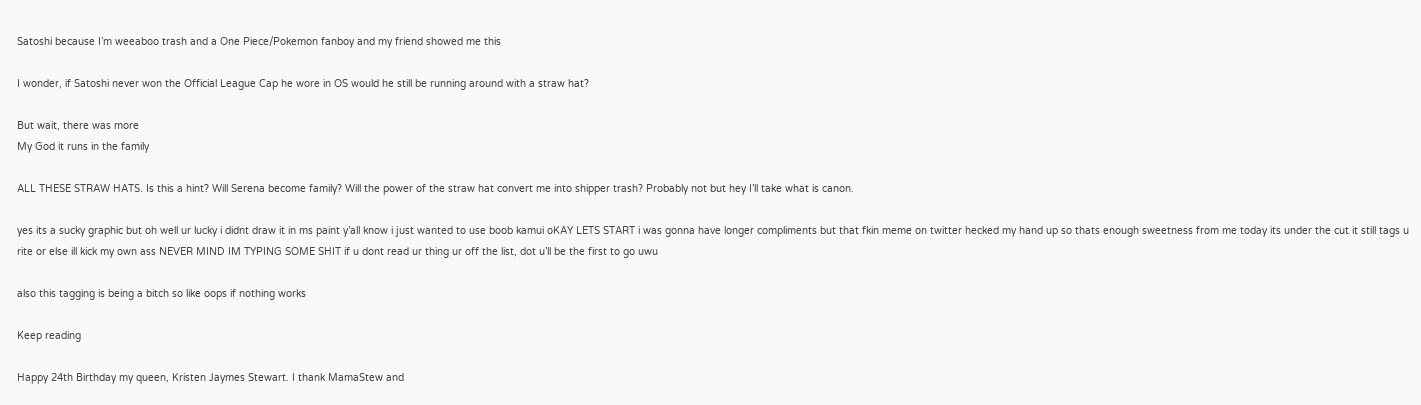Satoshi because I’m weeaboo trash and a One Piece/Pokemon fanboy and my friend showed me this

I wonder, if Satoshi never won the Official League Cap he wore in OS would he still be running around with a straw hat?

But wait, there was more
My God it runs in the family

ALL THESE STRAW HATS. Is this a hint? Will Serena become family? Will the power of the straw hat convert me into shipper trash? Probably not but hey I’ll take what is canon.

yes its a sucky graphic but oh well ur lucky i didnt draw it in ms paint y’all know i just wanted to use boob kamui oKAY LETS START i was gonna have longer compliments but that fkin meme on twitter hecked my hand up so thats enough sweetness from me today its under the cut it still tags u rite or else ill kick my own ass NEVER MIND IM TYPING SOME SHIT if u dont read ur thing ur off the list, dot u’ll be the first to go uwu

also this tagging is being a bitch so like oops if nothing works

Keep reading

Happy 24th Birthday my queen, Kristen Jaymes Stewart. I thank MamaStew and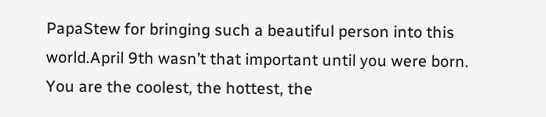PapaStew for bringing such a beautiful person into this world.April 9th wasn’t that important until you were born. You are the coolest, the hottest, the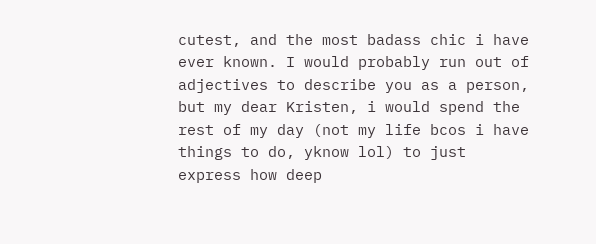cutest, and the most badass chic i have ever known. I would probably run out of adjectives to describe you as a person, but my dear Kristen, i would spend the rest of my day (not my life bcos i have things to do, yknow lol) to just express how deep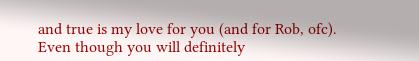and true is my love for you (and for Rob, ofc). Even though you will definitely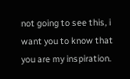not going to see this, i want you to know that you are my inspiration.